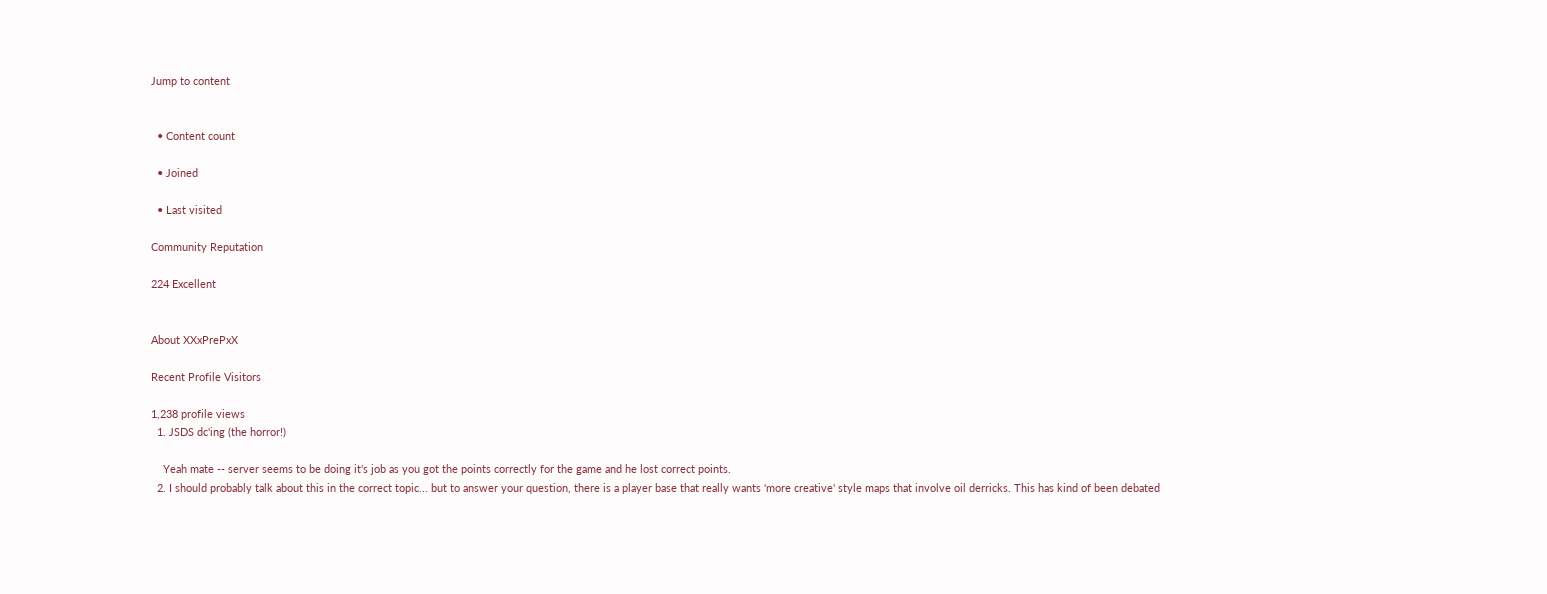Jump to content


  • Content count

  • Joined

  • Last visited

Community Reputation

224 Excellent


About XXxPrePxX

Recent Profile Visitors

1,238 profile views
  1. JSDS dc'ing (the horror!)

    Yeah mate -- server seems to be doing it's job as you got the points correctly for the game and he lost correct points.
  2. I should probably talk about this in the correct topic... but to answer your question, there is a player base that really wants 'more creative' style maps that involve oil derricks. This has kind of been debated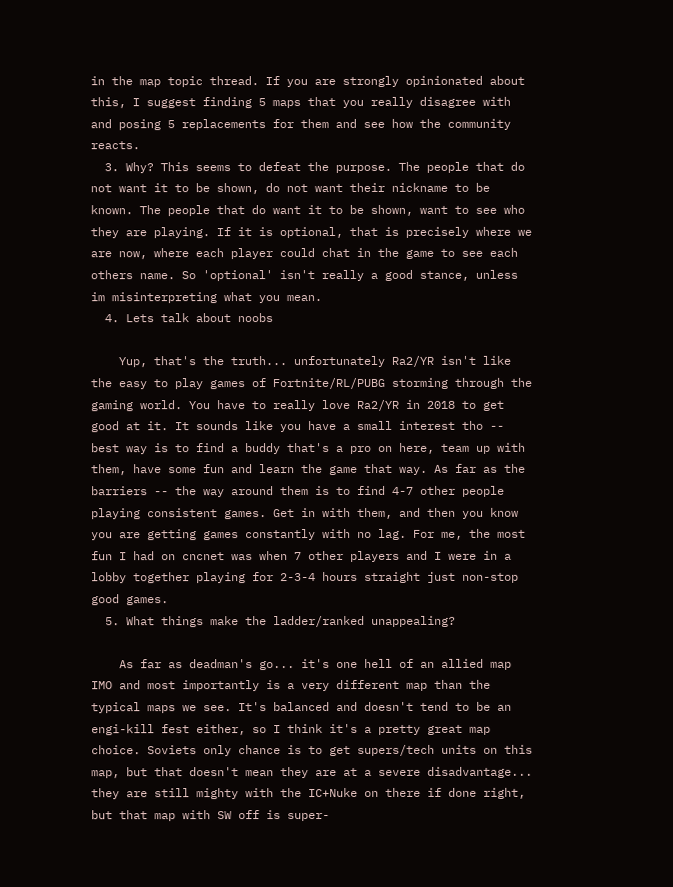in the map topic thread. If you are strongly opinionated about this, I suggest finding 5 maps that you really disagree with and posing 5 replacements for them and see how the community reacts.
  3. Why? This seems to defeat the purpose. The people that do not want it to be shown, do not want their nickname to be known. The people that do want it to be shown, want to see who they are playing. If it is optional, that is precisely where we are now, where each player could chat in the game to see each others name. So 'optional' isn't really a good stance, unless im misinterpreting what you mean.
  4. Lets talk about noobs

    Yup, that's the truth... unfortunately Ra2/YR isn't like the easy to play games of Fortnite/RL/PUBG storming through the gaming world. You have to really love Ra2/YR in 2018 to get good at it. It sounds like you have a small interest tho -- best way is to find a buddy that's a pro on here, team up with them, have some fun and learn the game that way. As far as the barriers -- the way around them is to find 4-7 other people playing consistent games. Get in with them, and then you know you are getting games constantly with no lag. For me, the most fun I had on cncnet was when 7 other players and I were in a lobby together playing for 2-3-4 hours straight just non-stop good games.
  5. What things make the ladder/ranked unappealing?

    As far as deadman's go... it's one hell of an allied map IMO and most importantly is a very different map than the typical maps we see. It's balanced and doesn't tend to be an engi-kill fest either, so I think it's a pretty great map choice. Soviets only chance is to get supers/tech units on this map, but that doesn't mean they are at a severe disadvantage... they are still mighty with the IC+Nuke on there if done right, but that map with SW off is super-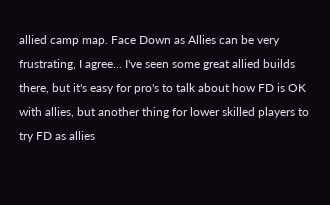allied camp map. Face Down as Allies can be very frustrating, I agree... I've seen some great allied builds there, but it's easy for pro's to talk about how FD is OK with allies, but another thing for lower skilled players to try FD as allies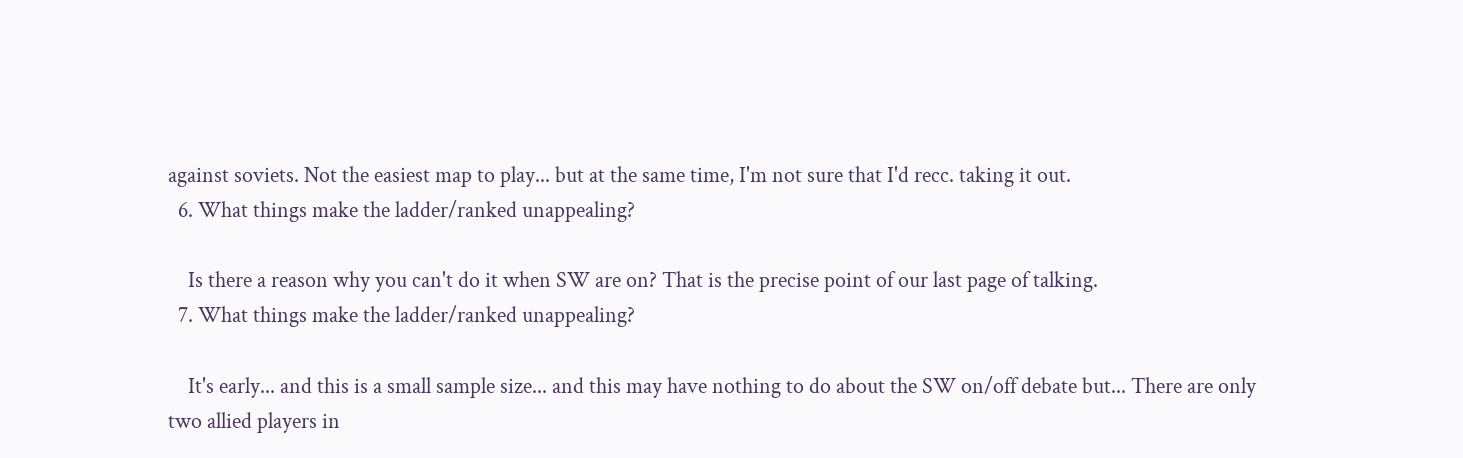against soviets. Not the easiest map to play... but at the same time, I'm not sure that I'd recc. taking it out.
  6. What things make the ladder/ranked unappealing?

    Is there a reason why you can't do it when SW are on? That is the precise point of our last page of talking.
  7. What things make the ladder/ranked unappealing?

    It's early... and this is a small sample size... and this may have nothing to do about the SW on/off debate but... There are only two allied players in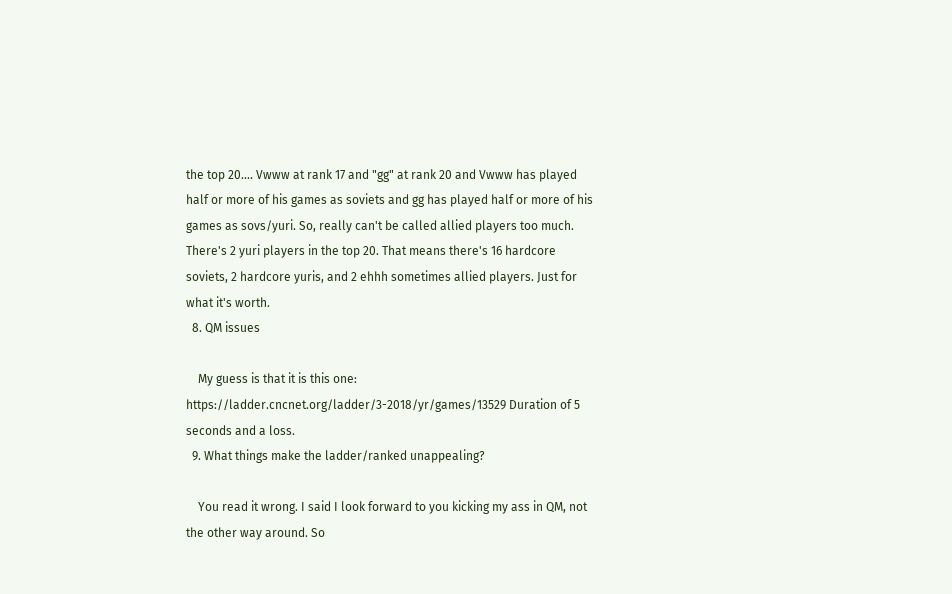the top 20.... Vwww at rank 17 and "gg" at rank 20 and Vwww has played half or more of his games as soviets and gg has played half or more of his games as sovs/yuri. So, really can't be called allied players too much. There's 2 yuri players in the top 20. That means there's 16 hardcore soviets, 2 hardcore yuris, and 2 ehhh sometimes allied players. Just for what it's worth.
  8. QM issues

    My guess is that it is this one: https://ladder.cncnet.org/ladder/3-2018/yr/games/13529 Duration of 5 seconds and a loss.
  9. What things make the ladder/ranked unappealing?

    You read it wrong. I said I look forward to you kicking my ass in QM, not the other way around. So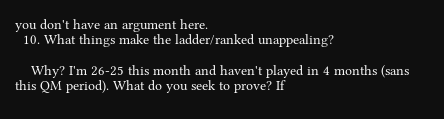you don't have an argument here.
  10. What things make the ladder/ranked unappealing?

    Why? I'm 26-25 this month and haven't played in 4 months (sans this QM period). What do you seek to prove? If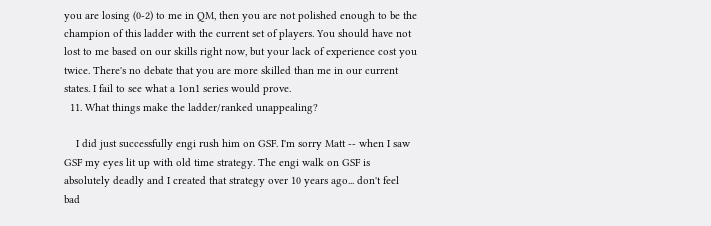you are losing (0-2) to me in QM, then you are not polished enough to be the champion of this ladder with the current set of players. You should have not lost to me based on our skills right now, but your lack of experience cost you twice. There's no debate that you are more skilled than me in our current states. I fail to see what a 1on1 series would prove.
  11. What things make the ladder/ranked unappealing?

    I did just successfully engi rush him on GSF. I'm sorry Matt -- when I saw GSF my eyes lit up with old time strategy. The engi walk on GSF is absolutely deadly and I created that strategy over 10 years ago... don't feel bad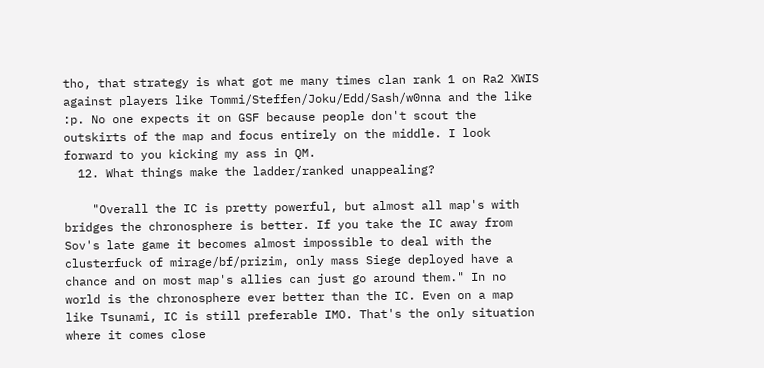tho, that strategy is what got me many times clan rank 1 on Ra2 XWIS against players like Tommi/Steffen/Joku/Edd/Sash/w0nna and the like :p. No one expects it on GSF because people don't scout the outskirts of the map and focus entirely on the middle. I look forward to you kicking my ass in QM.
  12. What things make the ladder/ranked unappealing?

    "Overall the IC is pretty powerful, but almost all map's with bridges the chronosphere is better. If you take the IC away from Sov's late game it becomes almost impossible to deal with the clusterfuck of mirage/bf/prizim, only mass Siege deployed have a chance and on most map's allies can just go around them." In no world is the chronosphere ever better than the IC. Even on a map like Tsunami, IC is still preferable IMO. That's the only situation where it comes close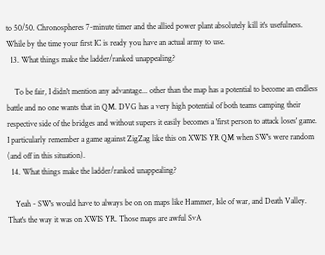to 50/50. Chronospheres 7-minute timer and the allied power plant absolutely kill it's usefulness. While by the time your first IC is ready you have an actual army to use.
  13. What things make the ladder/ranked unappealing?

    To be fair, I didn't mention any advantage... other than the map has a potential to become an endless battle and no one wants that in QM. DVG has a very high potential of both teams camping their respective side of the bridges and without supers it easily becomes a 'first person to attack loses' game. I particularly remember a game against ZigZag like this on XWIS YR QM when SW's were random (and off in this situation).
  14. What things make the ladder/ranked unappealing?

    Yeah - SW's would have to always be on on maps like Hammer, Isle of war, and Death Valley. That's the way it was on XWIS YR. Those maps are awful SvA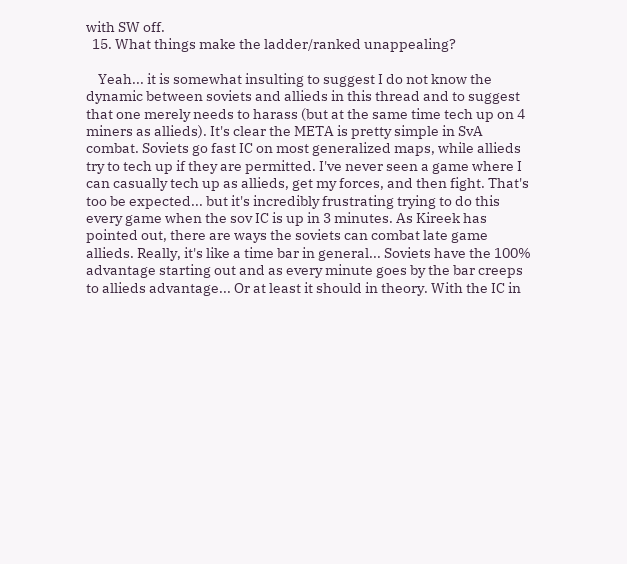with SW off.
  15. What things make the ladder/ranked unappealing?

    Yeah... it is somewhat insulting to suggest I do not know the dynamic between soviets and allieds in this thread and to suggest that one merely needs to harass (but at the same time tech up on 4 miners as allieds). It's clear the META is pretty simple in SvA combat. Soviets go fast IC on most generalized maps, while allieds try to tech up if they are permitted. I've never seen a game where I can casually tech up as allieds, get my forces, and then fight. That's too be expected... but it's incredibly frustrating trying to do this every game when the sov IC is up in 3 minutes. As Kireek has pointed out, there are ways the soviets can combat late game allieds. Really, it's like a time bar in general... Soviets have the 100% advantage starting out and as every minute goes by the bar creeps to allieds advantage... Or at least it should in theory. With the IC in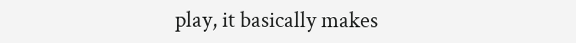play, it basically makes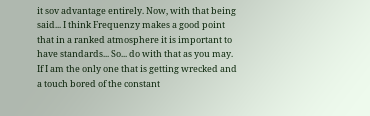it sov advantage entirely. Now, with that being said... I think Frequenzy makes a good point that in a ranked atmosphere it is important to have standards... So... do with that as you may. If I am the only one that is getting wrecked and a touch bored of the constant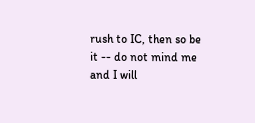rush to IC, then so be it -- do not mind me and I will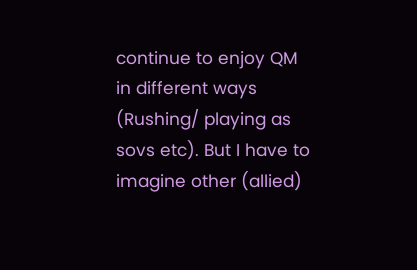continue to enjoy QM in different ways (Rushing/ playing as sovs etc). But I have to imagine other (allied)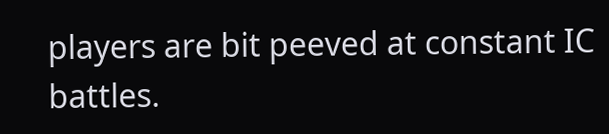players are bit peeved at constant IC battles.